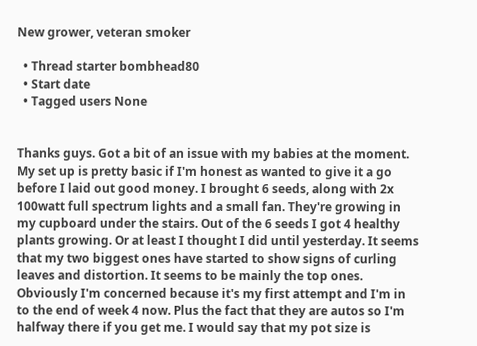New grower, veteran smoker

  • Thread starter bombhead80
  • Start date
  • Tagged users None


Thanks guys. Got a bit of an issue with my babies at the moment. My set up is pretty basic if I'm honest as wanted to give it a go before I laid out good money. I brought 6 seeds, along with 2x 100watt full spectrum lights and a small fan. They're growing in my cupboard under the stairs. Out of the 6 seeds I got 4 healthy plants growing. Or at least I thought I did until yesterday. It seems that my two biggest ones have started to show signs of curling leaves and distortion. It seems to be mainly the top ones. Obviously I'm concerned because it's my first attempt and I'm in to the end of week 4 now. Plus the fact that they are autos so I'm halfway there if you get me. I would say that my pot size is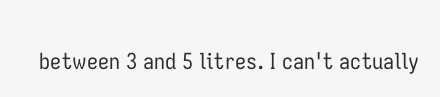between 3 and 5 litres. I can't actually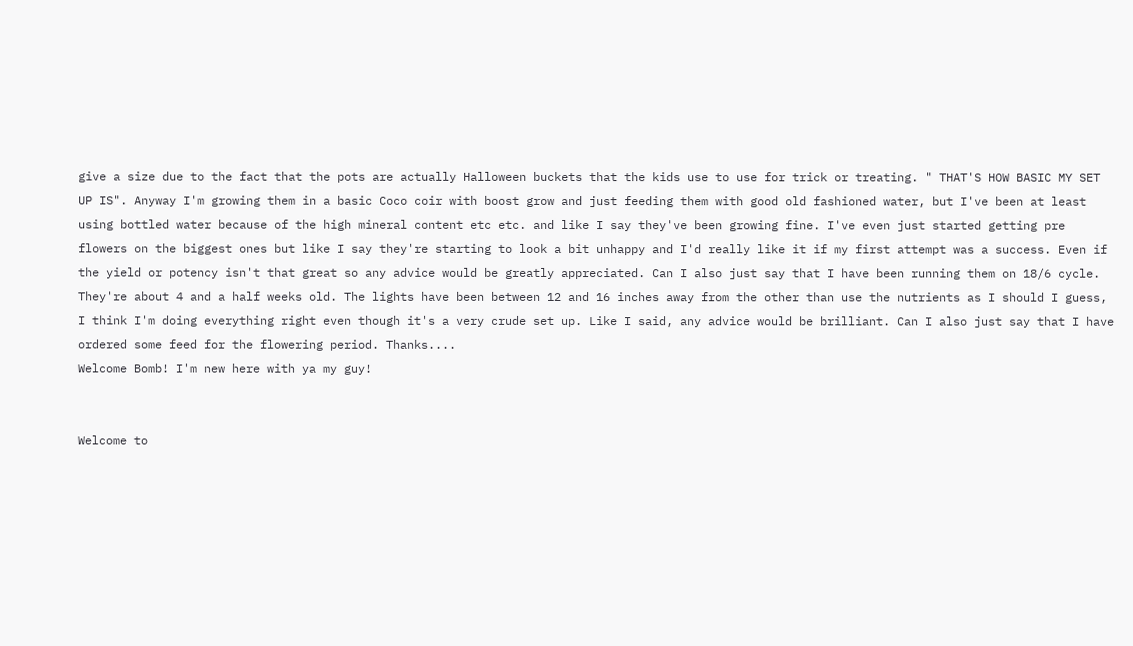give a size due to the fact that the pots are actually Halloween buckets that the kids use to use for trick or treating. " THAT'S HOW BASIC MY SET UP IS". Anyway I'm growing them in a basic Coco coir with boost grow and just feeding them with good old fashioned water, but I've been at least using bottled water because of the high mineral content etc etc. and like I say they've been growing fine. I've even just started getting pre flowers on the biggest ones but like I say they're starting to look a bit unhappy and I'd really like it if my first attempt was a success. Even if the yield or potency isn't that great so any advice would be greatly appreciated. Can I also just say that I have been running them on 18/6 cycle. They're about 4 and a half weeks old. The lights have been between 12 and 16 inches away from the other than use the nutrients as I should I guess, I think I'm doing everything right even though it's a very crude set up. Like I said, any advice would be brilliant. Can I also just say that I have ordered some feed for the flowering period. Thanks....
Welcome Bomb! I'm new here with ya my guy!


Welcome to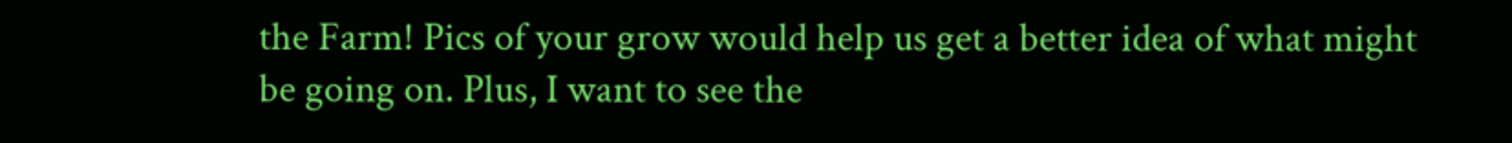the Farm! Pics of your grow would help us get a better idea of what might be going on. Plus, I want to see the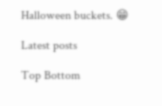Halloween buckets. 😁

Latest posts

Top Bottom